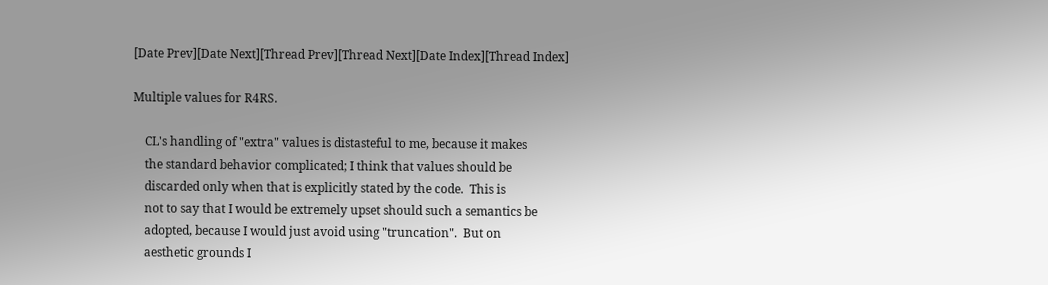[Date Prev][Date Next][Thread Prev][Thread Next][Date Index][Thread Index]

Multiple values for R4RS.

    CL's handling of "extra" values is distasteful to me, because it makes
    the standard behavior complicated; I think that values should be
    discarded only when that is explicitly stated by the code.  This is
    not to say that I would be extremely upset should such a semantics be
    adopted, because I would just avoid using "truncation".  But on
    aesthetic grounds I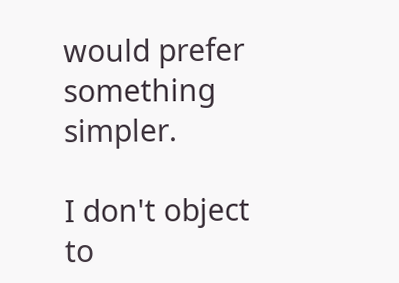would prefer something simpler.

I don't object to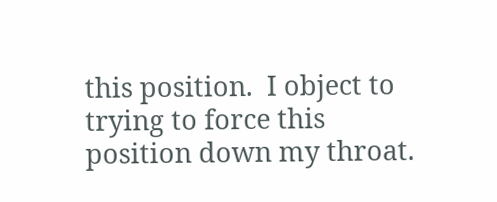this position.  I object to trying to force this
position down my throat.